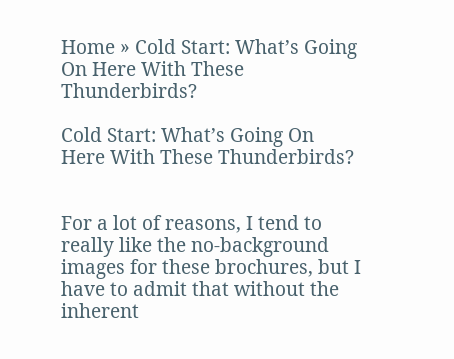Home » Cold Start: What’s Going On Here With These Thunderbirds?

Cold Start: What’s Going On Here With These Thunderbirds?


For a lot of reasons, I tend to really like the no-background images for these brochures, but I have to admit that without the inherent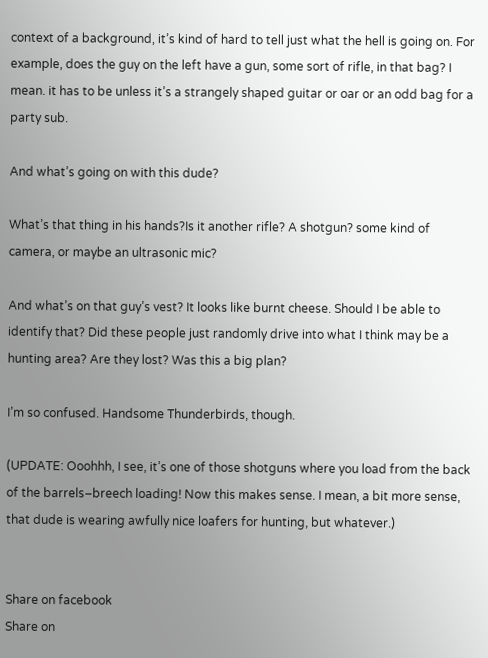context of a background, it’s kind of hard to tell just what the hell is going on. For example, does the guy on the left have a gun, some sort of rifle, in that bag? I mean. it has to be unless it’s a strangely shaped guitar or oar or an odd bag for a party sub.

And what’s going on with this dude?

What’s that thing in his hands?Is it another rifle? A shotgun? some kind of camera, or maybe an ultrasonic mic?

And what’s on that guy’s vest? It looks like burnt cheese. Should I be able to identify that? Did these people just randomly drive into what I think may be a hunting area? Are they lost? Was this a big plan?

I’m so confused. Handsome Thunderbirds, though.

(UPDATE: Ooohhh, I see, it’s one of those shotguns where you load from the back of the barrels–breech loading! Now this makes sense. I mean, a bit more sense, that dude is wearing awfully nice loafers for hunting, but whatever.)


Share on facebook
Share on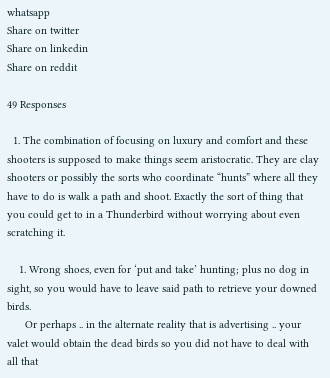whatsapp
Share on twitter
Share on linkedin
Share on reddit

49 Responses

  1. The combination of focusing on luxury and comfort and these shooters is supposed to make things seem aristocratic. They are clay shooters or possibly the sorts who coordinate “hunts” where all they have to do is walk a path and shoot. Exactly the sort of thing that you could get to in a Thunderbird without worrying about even scratching it.

    1. Wrong shoes, even for ‘put and take’ hunting; plus no dog in sight, so you would have to leave said path to retrieve your downed birds.
      Or perhaps .. in the alternate reality that is advertising .. your valet would obtain the dead birds so you did not have to deal with all that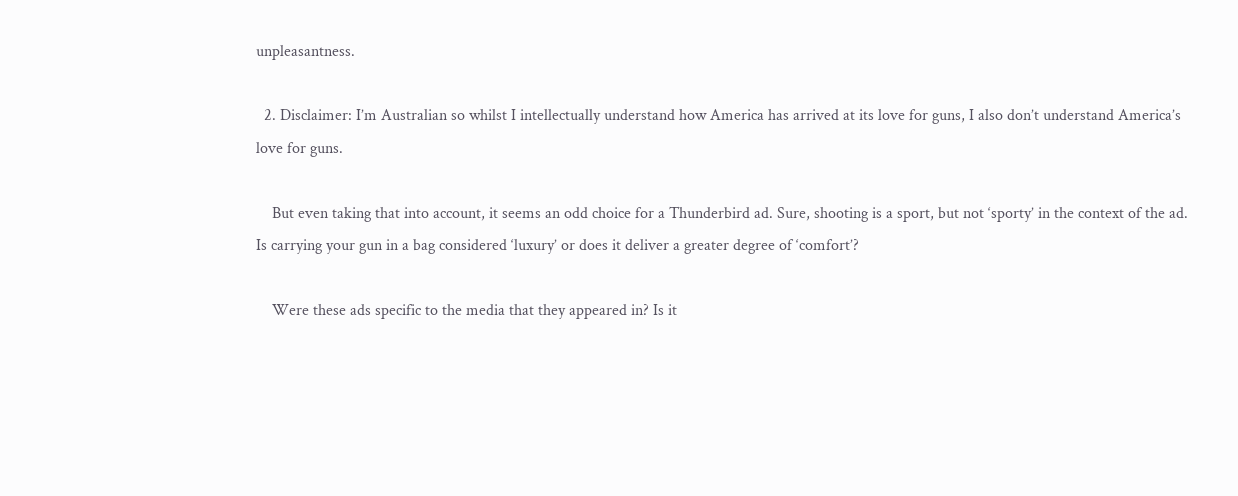unpleasantness.

  2. Disclaimer: I’m Australian so whilst I intellectually understand how America has arrived at its love for guns, I also don’t understand America’s love for guns.

    But even taking that into account, it seems an odd choice for a Thunderbird ad. Sure, shooting is a sport, but not ‘sporty’ in the context of the ad. Is carrying your gun in a bag considered ‘luxury’ or does it deliver a greater degree of ‘comfort’?

    Were these ads specific to the media that they appeared in? Is it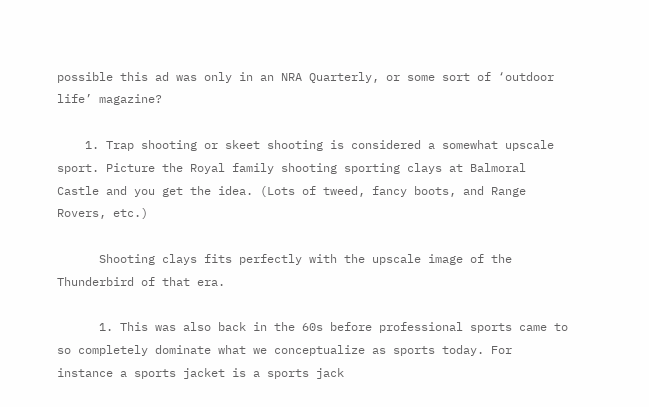possible this ad was only in an NRA Quarterly, or some sort of ‘outdoor life’ magazine?

    1. Trap shooting or skeet shooting is considered a somewhat upscale sport. Picture the Royal family shooting sporting clays at Balmoral Castle and you get the idea. (Lots of tweed, fancy boots, and Range Rovers, etc.)

      Shooting clays fits perfectly with the upscale image of the Thunderbird of that era.

      1. This was also back in the 60s before professional sports came to so completely dominate what we conceptualize as sports today. For instance a sports jacket is a sports jack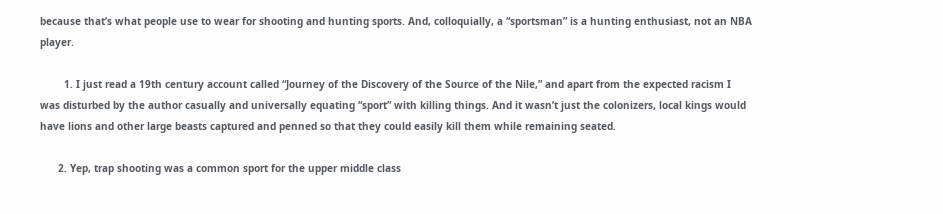because that’s what people use to wear for shooting and hunting sports. And, colloquially, a “sportsman” is a hunting enthusiast, not an NBA player.

        1. I just read a 19th century account called “Journey of the Discovery of the Source of the Nile,” and apart from the expected racism I was disturbed by the author casually and universally equating “sport” with killing things. And it wasn’t just the colonizers, local kings would have lions and other large beasts captured and penned so that they could easily kill them while remaining seated.

      2. Yep, trap shooting was a common sport for the upper middle class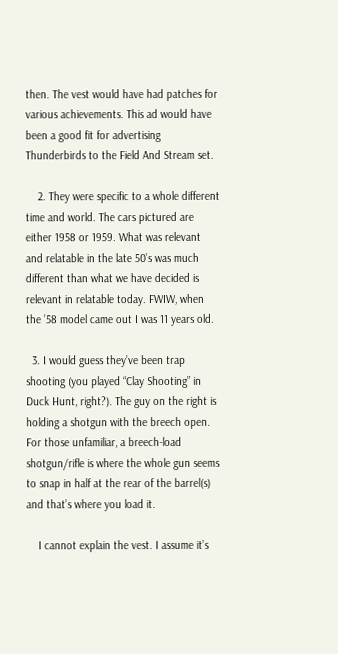then. The vest would have had patches for various achievements. This ad would have been a good fit for advertising Thunderbirds to the Field And Stream set.

    2. They were specific to a whole different time and world. The cars pictured are either 1958 or 1959. What was relevant and relatable in the late 50’s was much different than what we have decided is relevant in relatable today. FWIW, when the ’58 model came out I was 11 years old.

  3. I would guess they’ve been trap shooting (you played “Clay Shooting” in Duck Hunt, right?). The guy on the right is holding a shotgun with the breech open. For those unfamiliar, a breech-load shotgun/rifle is where the whole gun seems to snap in half at the rear of the barrel(s) and that’s where you load it.

    I cannot explain the vest. I assume it’s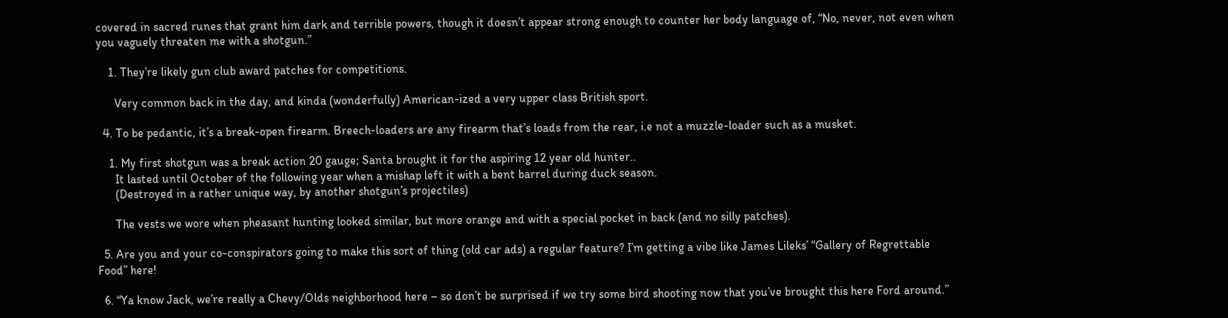covered in sacred runes that grant him dark and terrible powers, though it doesn’t appear strong enough to counter her body language of, “No, never, not even when you vaguely threaten me with a shotgun.”

    1. They’re likely gun club award patches for competitions.

      Very common back in the day, and kinda (wonderfully) American-ized a very upper class British sport.

  4. To be pedantic, it’s a break-open firearm. Breech-loaders are any firearm that’s loads from the rear, i.e not a muzzle-loader such as a musket.

    1. My first shotgun was a break action 20 gauge; Santa brought it for the aspiring 12 year old hunter..
      It lasted until October of the following year when a mishap left it with a bent barrel during duck season.
      (Destroyed in a rather unique way, by another shotgun’s projectiles)

      The vests we wore when pheasant hunting looked similar, but more orange and with a special pocket in back (and no silly patches).

  5. Are you and your co-conspirators going to make this sort of thing (old car ads) a regular feature? I’m getting a vibe like James Lileks’ “Gallery of Regrettable Food” here!

  6. “Ya know Jack, we’re really a Chevy/Olds neighborhood here – so don’t be surprised if we try some bird shooting now that you’ve brought this here Ford around.”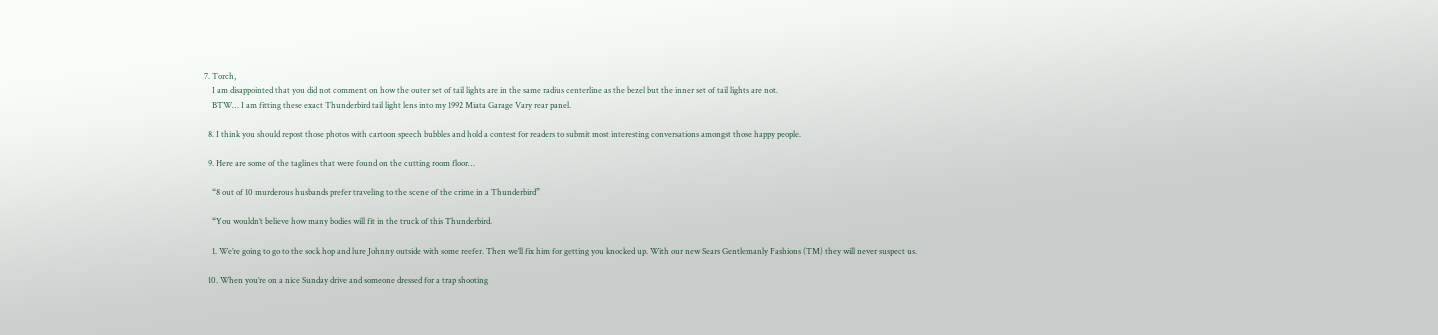7. Torch,
    I am disappointed that you did not comment on how the outer set of tail lights are in the same radius centerline as the bezel but the inner set of tail lights are not.
    BTW… I am fitting these exact Thunderbird tail light lens into my 1992 Miata Garage Vary rear panel.

  8. I think you should repost those photos with cartoon speech bubbles and hold a contest for readers to submit most interesting conversations amongst those happy people.

  9. Here are some of the taglines that were found on the cutting room floor…

    “8 out of 10 murderous husbands prefer traveling to the scene of the crime in a Thunderbird”

    “You wouldn’t believe how many bodies will fit in the truck of this Thunderbird.

    1. We’re going to go to the sock hop and lure Johnny outside with some reefer. Then we’ll fix him for getting you knocked up. With our new Sears Gentlemanly Fashions (TM) they will never suspect us.

  10. When you’re on a nice Sunday drive and someone dressed for a trap shooting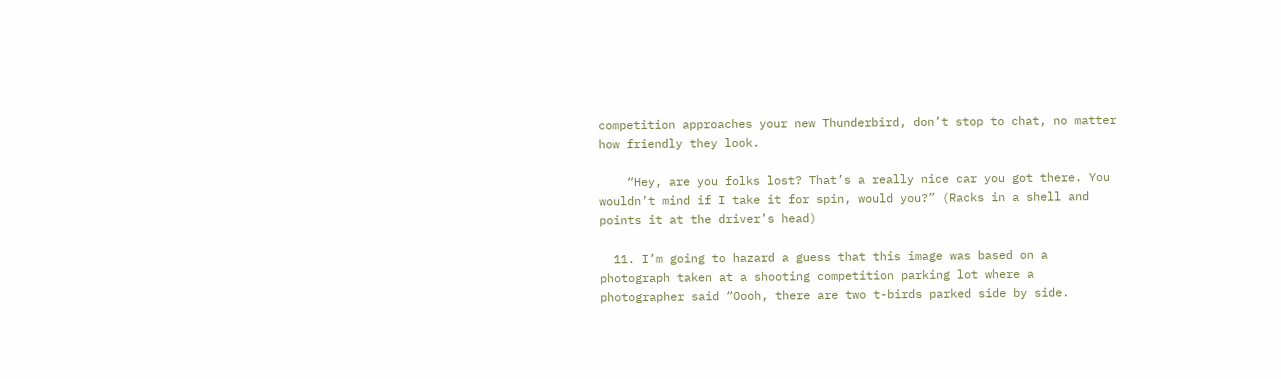competition approaches your new Thunderbird, don’t stop to chat, no matter how friendly they look.

    “Hey, are you folks lost? That’s a really nice car you got there. You wouldn’t mind if I take it for spin, would you?” (Racks in a shell and points it at the driver’s head)

  11. I’m going to hazard a guess that this image was based on a photograph taken at a shooting competition parking lot where a photographer said “Oooh, there are two t-birds parked side by side.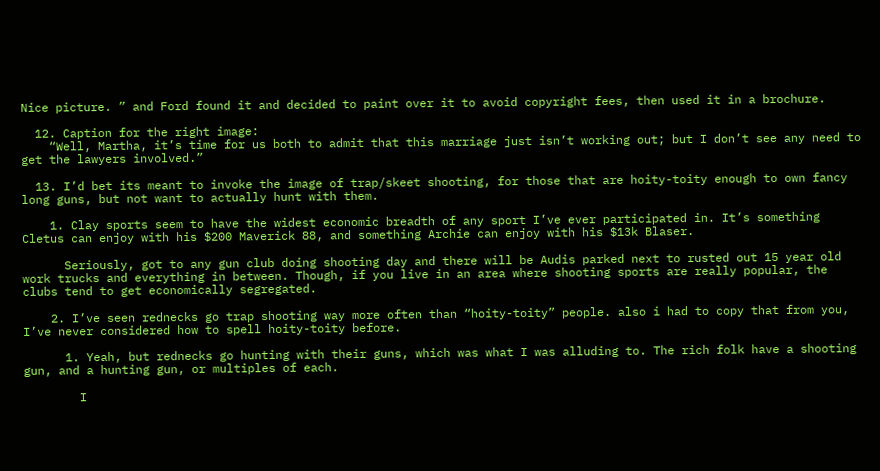Nice picture. ” and Ford found it and decided to paint over it to avoid copyright fees, then used it in a brochure.

  12. Caption for the right image:
    “Well, Martha, it’s time for us both to admit that this marriage just isn’t working out; but I don’t see any need to get the lawyers involved.”

  13. I’d bet its meant to invoke the image of trap/skeet shooting, for those that are hoity-toity enough to own fancy long guns, but not want to actually hunt with them.

    1. Clay sports seem to have the widest economic breadth of any sport I’ve ever participated in. It’s something Cletus can enjoy with his $200 Maverick 88, and something Archie can enjoy with his $13k Blaser.

      Seriously, got to any gun club doing shooting day and there will be Audis parked next to rusted out 15 year old work trucks and everything in between. Though, if you live in an area where shooting sports are really popular, the clubs tend to get economically segregated.

    2. I’ve seen rednecks go trap shooting way more often than “hoity-toity” people. also i had to copy that from you, I’ve never considered how to spell hoity-toity before.

      1. Yeah, but rednecks go hunting with their guns, which was what I was alluding to. The rich folk have a shooting gun, and a hunting gun, or multiples of each.

        I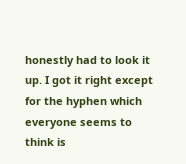honestly had to look it up. I got it right except for the hyphen which everyone seems to think is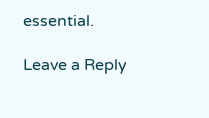essential.

Leave a Reply